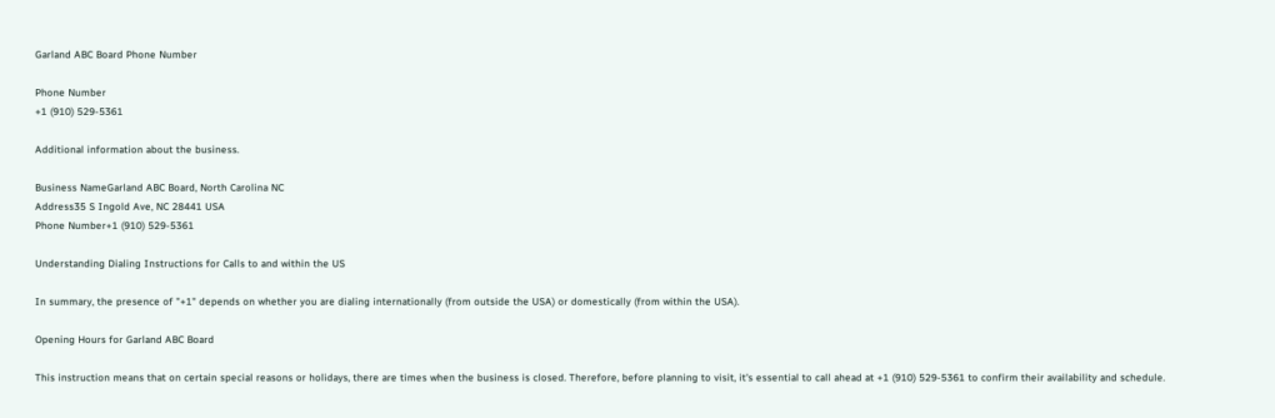Garland ABC Board Phone Number

Phone Number
+1 (910) 529-5361

Additional information about the business.

Business NameGarland ABC Board, North Carolina NC
Address35 S Ingold Ave, NC 28441 USA
Phone Number+1 (910) 529-5361

Understanding Dialing Instructions for Calls to and within the US

In summary, the presence of "+1" depends on whether you are dialing internationally (from outside the USA) or domestically (from within the USA).

Opening Hours for Garland ABC Board

This instruction means that on certain special reasons or holidays, there are times when the business is closed. Therefore, before planning to visit, it's essential to call ahead at +1 (910) 529-5361 to confirm their availability and schedule.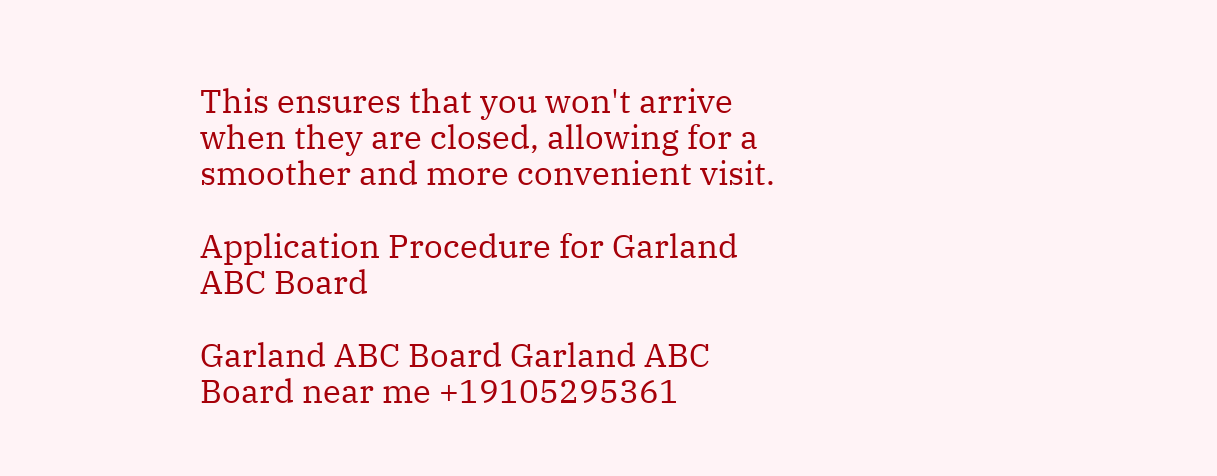This ensures that you won't arrive when they are closed, allowing for a smoother and more convenient visit.

Application Procedure for Garland ABC Board

Garland ABC Board Garland ABC Board near me +19105295361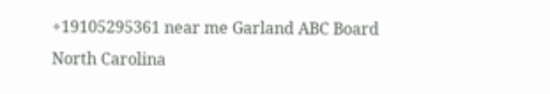+19105295361 near me Garland ABC Board North Carolina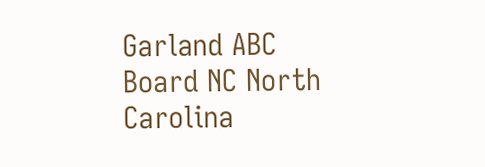Garland ABC Board NC North Carolina